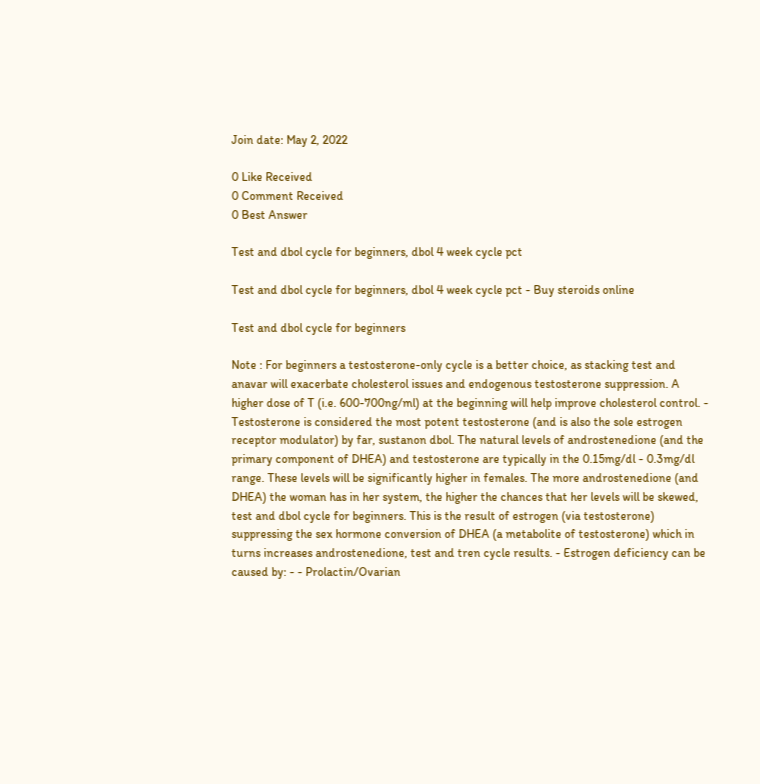Join date: May 2, 2022

0 Like Received
0 Comment Received
0 Best Answer

Test and dbol cycle for beginners, dbol 4 week cycle pct

Test and dbol cycle for beginners, dbol 4 week cycle pct - Buy steroids online

Test and dbol cycle for beginners

Note : For beginners a testosterone-only cycle is a better choice, as stacking test and anavar will exacerbate cholesterol issues and endogenous testosterone suppression. A higher dose of T (i.e. 600-700ng/ml) at the beginning will help improve cholesterol control. - Testosterone is considered the most potent testosterone (and is also the sole estrogen receptor modulator) by far, sustanon dbol. The natural levels of androstenedione (and the primary component of DHEA) and testosterone are typically in the 0.15mg/dl - 0.3mg/dl range. These levels will be significantly higher in females. The more androstenedione (and DHEA) the woman has in her system, the higher the chances that her levels will be skewed, test and dbol cycle for beginners. This is the result of estrogen (via testosterone) suppressing the sex hormone conversion of DHEA (a metabolite of testosterone) which in turns increases androstenedione, test and tren cycle results. - Estrogen deficiency can be caused by: - - Prolactin/Ovarian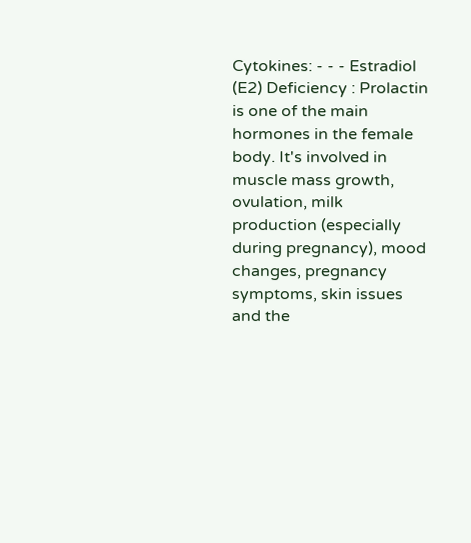Cytokines: - - - Estradiol (E2) Deficiency : Prolactin is one of the main hormones in the female body. It's involved in muscle mass growth, ovulation, milk production (especially during pregnancy), mood changes, pregnancy symptoms, skin issues and the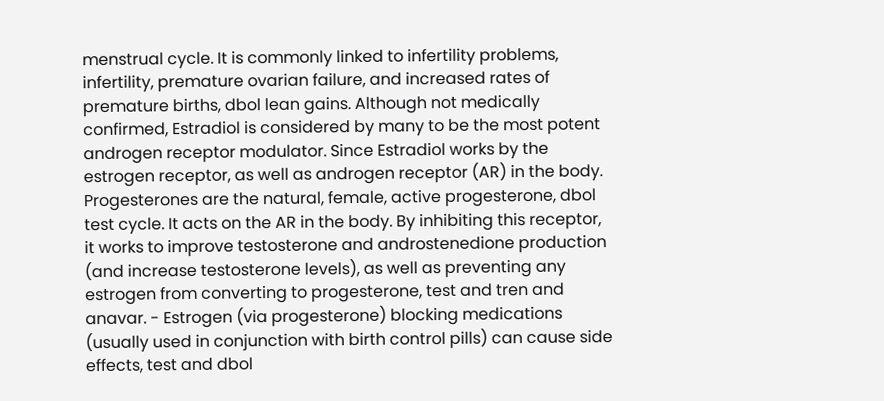menstrual cycle. It is commonly linked to infertility problems, infertility, premature ovarian failure, and increased rates of premature births, dbol lean gains. Although not medically confirmed, Estradiol is considered by many to be the most potent androgen receptor modulator. Since Estradiol works by the estrogen receptor, as well as androgen receptor (AR) in the body. Progesterones are the natural, female, active progesterone, dbol test cycle. It acts on the AR in the body. By inhibiting this receptor, it works to improve testosterone and androstenedione production (and increase testosterone levels), as well as preventing any estrogen from converting to progesterone, test and tren and anavar. - Estrogen (via progesterone) blocking medications (usually used in conjunction with birth control pills) can cause side effects, test and dbol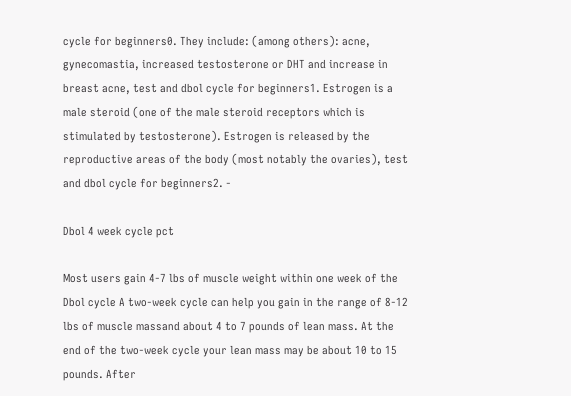cycle for beginners0. They include: (among others): acne, gynecomastia, increased testosterone or DHT and increase in breast acne, test and dbol cycle for beginners1. Estrogen is a male steroid (one of the male steroid receptors which is stimulated by testosterone). Estrogen is released by the reproductive areas of the body (most notably the ovaries), test and dbol cycle for beginners2. -

Dbol 4 week cycle pct

Most users gain 4-7 lbs of muscle weight within one week of the Dbol cycle A two-week cycle can help you gain in the range of 8-12 lbs of muscle massand about 4 to 7 pounds of lean mass. At the end of the two-week cycle your lean mass may be about 10 to 15 pounds. After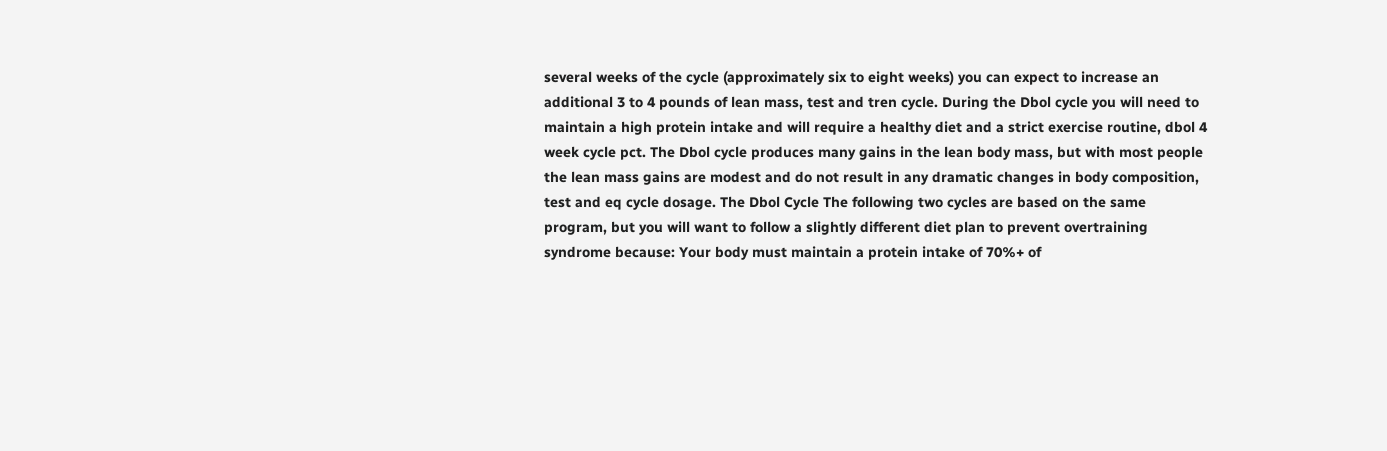several weeks of the cycle (approximately six to eight weeks) you can expect to increase an additional 3 to 4 pounds of lean mass, test and tren cycle. During the Dbol cycle you will need to maintain a high protein intake and will require a healthy diet and a strict exercise routine, dbol 4 week cycle pct. The Dbol cycle produces many gains in the lean body mass, but with most people the lean mass gains are modest and do not result in any dramatic changes in body composition, test and eq cycle dosage. The Dbol Cycle The following two cycles are based on the same program, but you will want to follow a slightly different diet plan to prevent overtraining syndrome because: Your body must maintain a protein intake of 70%+ of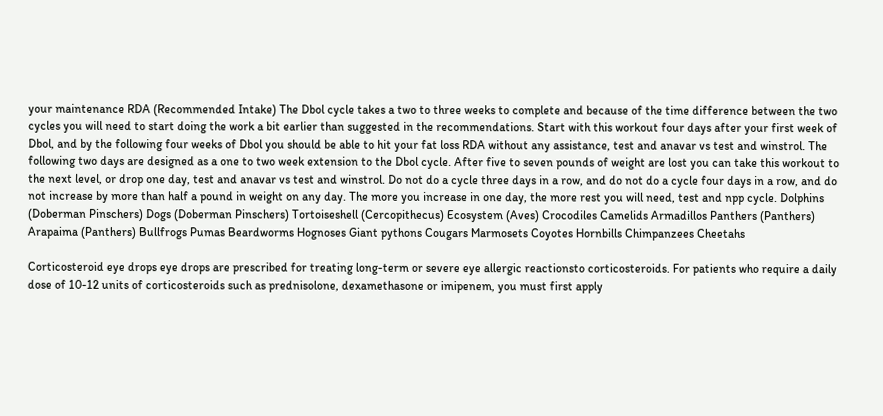your maintenance RDA (Recommended Intake) The Dbol cycle takes a two to three weeks to complete and because of the time difference between the two cycles you will need to start doing the work a bit earlier than suggested in the recommendations. Start with this workout four days after your first week of Dbol, and by the following four weeks of Dbol you should be able to hit your fat loss RDA without any assistance, test and anavar vs test and winstrol. The following two days are designed as a one to two week extension to the Dbol cycle. After five to seven pounds of weight are lost you can take this workout to the next level, or drop one day, test and anavar vs test and winstrol. Do not do a cycle three days in a row, and do not do a cycle four days in a row, and do not increase by more than half a pound in weight on any day. The more you increase in one day, the more rest you will need, test and npp cycle. Dolphins (Doberman Pinschers) Dogs (Doberman Pinschers) Tortoiseshell (Cercopithecus) Ecosystem (Aves) Crocodiles Camelids Armadillos Panthers (Panthers) Arapaima (Panthers) Bullfrogs Pumas Beardworms Hognoses Giant pythons Cougars Marmosets Coyotes Hornbills Chimpanzees Cheetahs

Corticosteroid eye drops eye drops are prescribed for treating long-term or severe eye allergic reactionsto corticosteroids. For patients who require a daily dose of 10-12 units of corticosteroids such as prednisolone, dexamethasone or imipenem, you must first apply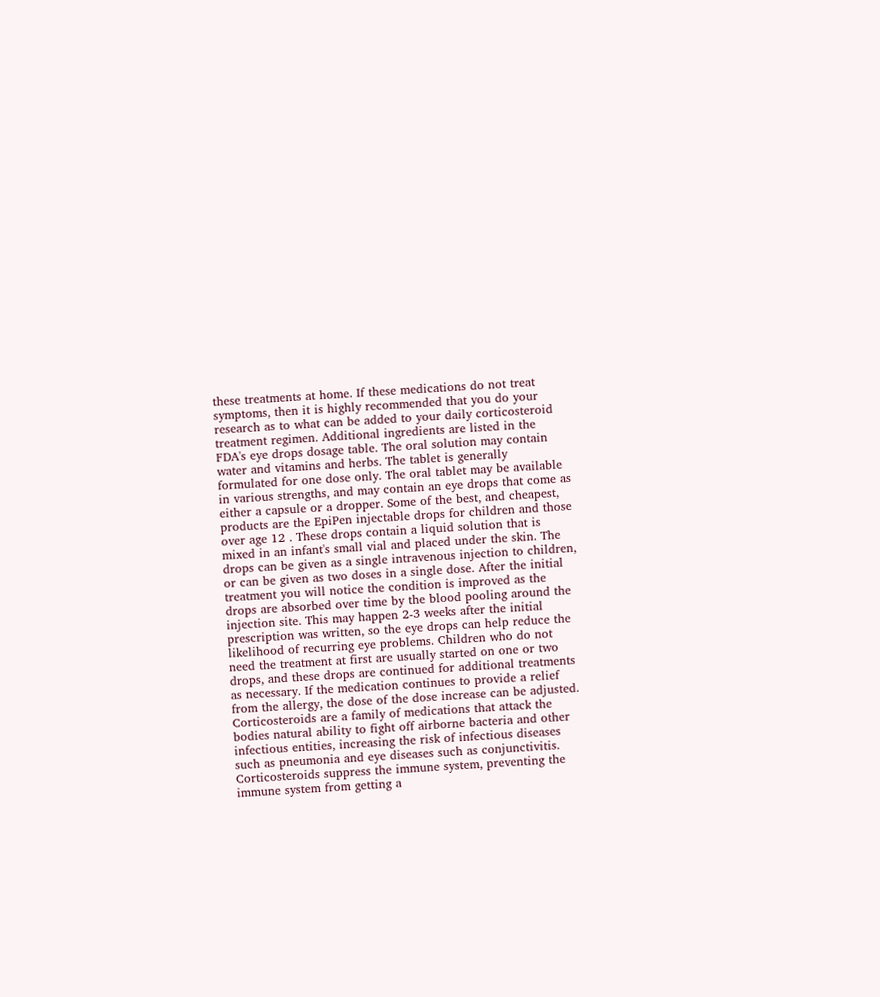these treatments at home. If these medications do not treat symptoms, then it is highly recommended that you do your research as to what can be added to your daily corticosteroid treatment regimen. Additional ingredients are listed in the FDA's eye drops dosage table. The oral solution may contain water and vitamins and herbs. The tablet is generally formulated for one dose only. The oral tablet may be available in various strengths, and may contain an eye drops that come as either a capsule or a dropper. Some of the best, and cheapest, products are the EpiPen injectable drops for children and those over age 12 . These drops contain a liquid solution that is mixed in an infant's small vial and placed under the skin. The drops can be given as a single intravenous injection to children, or can be given as two doses in a single dose. After the initial treatment you will notice the condition is improved as the drops are absorbed over time by the blood pooling around the injection site. This may happen 2-3 weeks after the initial prescription was written, so the eye drops can help reduce the likelihood of recurring eye problems. Children who do not need the treatment at first are usually started on one or two drops, and these drops are continued for additional treatments as necessary. If the medication continues to provide a relief from the allergy, the dose of the dose increase can be adjusted. Corticosteroids are a family of medications that attack the bodies natural ability to fight off airborne bacteria and other infectious entities, increasing the risk of infectious diseases such as pneumonia and eye diseases such as conjunctivitis. Corticosteroids suppress the immune system, preventing the immune system from getting a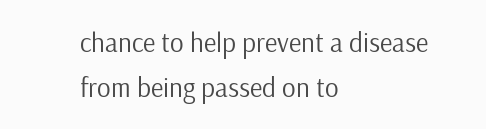chance to help prevent a disease from being passed on to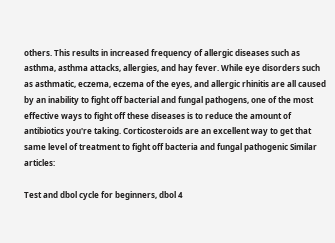others. This results in increased frequency of allergic diseases such as asthma, asthma attacks, allergies, and hay fever. While eye disorders such as asthmatic, eczema, eczema of the eyes, and allergic rhinitis are all caused by an inability to fight off bacterial and fungal pathogens, one of the most effective ways to fight off these diseases is to reduce the amount of antibiotics you're taking. Corticosteroids are an excellent way to get that same level of treatment to fight off bacteria and fungal pathogenic Similar articles:

Test and dbol cycle for beginners, dbol 4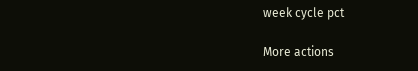week cycle pct

More actions